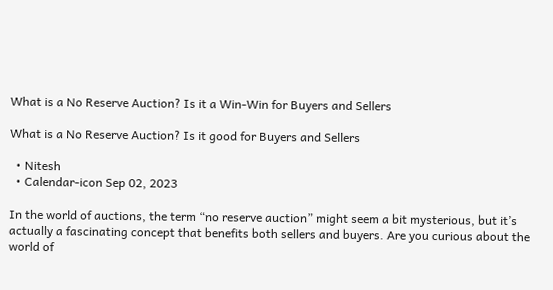What is a No Reserve Auction? Is it a Win-Win for Buyers and Sellers

What is a No Reserve Auction? Is it good for Buyers and Sellers

  • Nitesh
  • Calendar-icon Sep 02, 2023

In the world of auctions, the term “no reserve auction” might seem a bit mysterious, but it’s actually a fascinating concept that benefits both sellers and buyers. Are you curious about the world of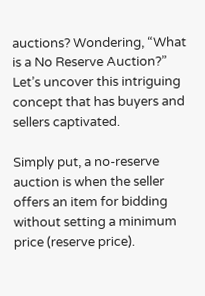auctions? Wondering, “What is a No Reserve Auction?” Let’s uncover this intriguing concept that has buyers and sellers captivated.

Simply put, a no-reserve auction is when the seller offers an item for bidding without setting a minimum price (reserve price).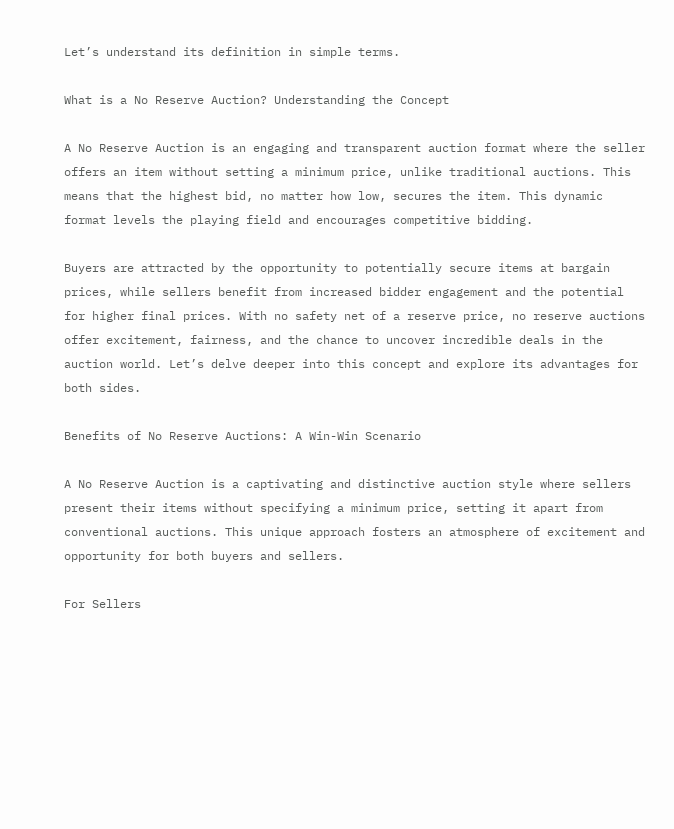Let’s understand its definition in simple terms.

What is a No Reserve Auction? Understanding the Concept

A No Reserve Auction is an engaging and transparent auction format where the seller offers an item without setting a minimum price, unlike traditional auctions. This means that the highest bid, no matter how low, secures the item. This dynamic format levels the playing field and encourages competitive bidding.

Buyers are attracted by the opportunity to potentially secure items at bargain prices, while sellers benefit from increased bidder engagement and the potential for higher final prices. With no safety net of a reserve price, no reserve auctions offer excitement, fairness, and the chance to uncover incredible deals in the auction world. Let’s delve deeper into this concept and explore its advantages for both sides.

Benefits of No Reserve Auctions: A Win-Win Scenario

A No Reserve Auction is a captivating and distinctive auction style where sellers present their items without specifying a minimum price, setting it apart from conventional auctions. This unique approach fosters an atmosphere of excitement and opportunity for both buyers and sellers.

For Sellers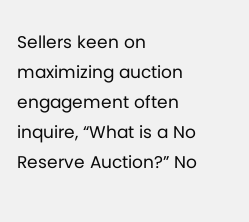Sellers keen on maximizing auction engagement often inquire, “What is a No Reserve Auction?” No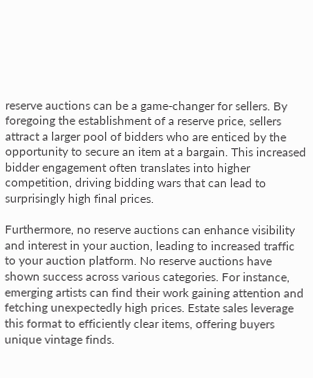reserve auctions can be a game-changer for sellers. By foregoing the establishment of a reserve price, sellers attract a larger pool of bidders who are enticed by the opportunity to secure an item at a bargain. This increased bidder engagement often translates into higher competition, driving bidding wars that can lead to surprisingly high final prices.

Furthermore, no reserve auctions can enhance visibility and interest in your auction, leading to increased traffic to your auction platform. No reserve auctions have shown success across various categories. For instance, emerging artists can find their work gaining attention and fetching unexpectedly high prices. Estate sales leverage this format to efficiently clear items, offering buyers unique vintage finds.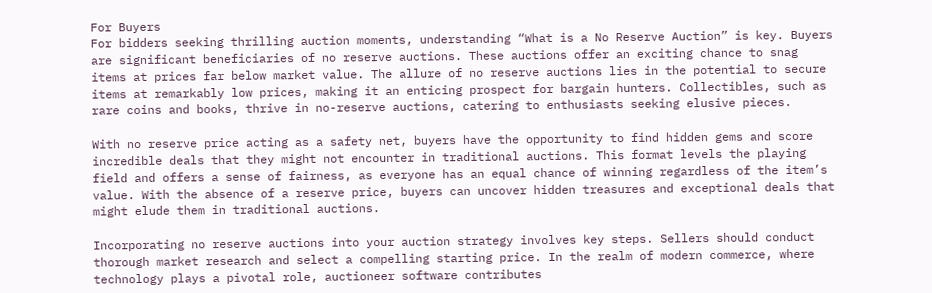For Buyers
For bidders seeking thrilling auction moments, understanding “What is a No Reserve Auction” is key. Buyers are significant beneficiaries of no reserve auctions. These auctions offer an exciting chance to snag items at prices far below market value. The allure of no reserve auctions lies in the potential to secure items at remarkably low prices, making it an enticing prospect for bargain hunters. Collectibles, such as rare coins and books, thrive in no-reserve auctions, catering to enthusiasts seeking elusive pieces.

With no reserve price acting as a safety net, buyers have the opportunity to find hidden gems and score incredible deals that they might not encounter in traditional auctions. This format levels the playing field and offers a sense of fairness, as everyone has an equal chance of winning regardless of the item’s value. With the absence of a reserve price, buyers can uncover hidden treasures and exceptional deals that might elude them in traditional auctions.

Incorporating no reserve auctions into your auction strategy involves key steps. Sellers should conduct thorough market research and select a compelling starting price. In the realm of modern commerce, where technology plays a pivotal role, auctioneer software contributes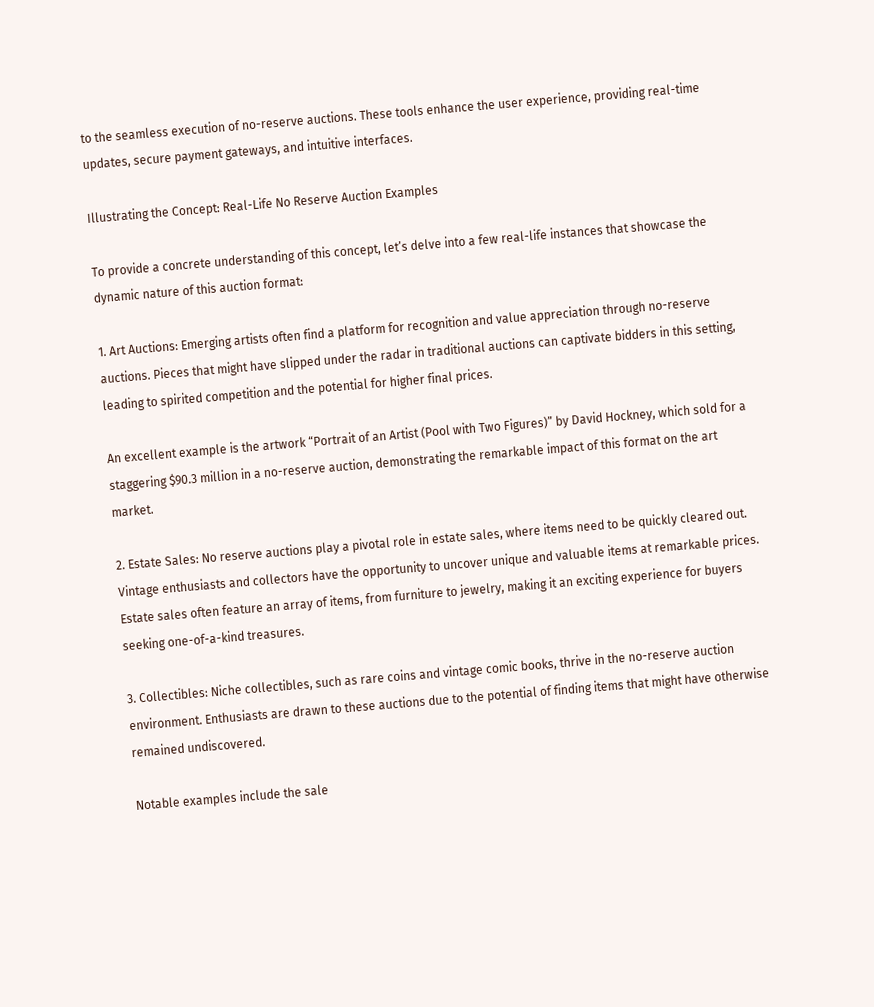to the seamless execution of no-reserve auctions. These tools enhance the user experience, providing real-time updates, secure payment gateways, and intuitive interfaces.

Illustrating the Concept: Real-Life No Reserve Auction Examples

To provide a concrete understanding of this concept, let’s delve into a few real-life instances that showcase the dynamic nature of this auction format:

1. Art Auctions: Emerging artists often find a platform for recognition and value appreciation through no-reserve auctions. Pieces that might have slipped under the radar in traditional auctions can captivate bidders in this setting, leading to spirited competition and the potential for higher final prices.

An excellent example is the artwork “Portrait of an Artist (Pool with Two Figures)” by David Hockney, which sold for a staggering $90.3 million in a no-reserve auction, demonstrating the remarkable impact of this format on the art market.

2. Estate Sales: No reserve auctions play a pivotal role in estate sales, where items need to be quickly cleared out. Vintage enthusiasts and collectors have the opportunity to uncover unique and valuable items at remarkable prices. Estate sales often feature an array of items, from furniture to jewelry, making it an exciting experience for buyers seeking one-of-a-kind treasures.

3. Collectibles: Niche collectibles, such as rare coins and vintage comic books, thrive in the no-reserve auction environment. Enthusiasts are drawn to these auctions due to the potential of finding items that might have otherwise remained undiscovered.

Notable examples include the sale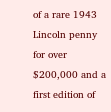of a rare 1943 Lincoln penny for over $200,000 and a first edition of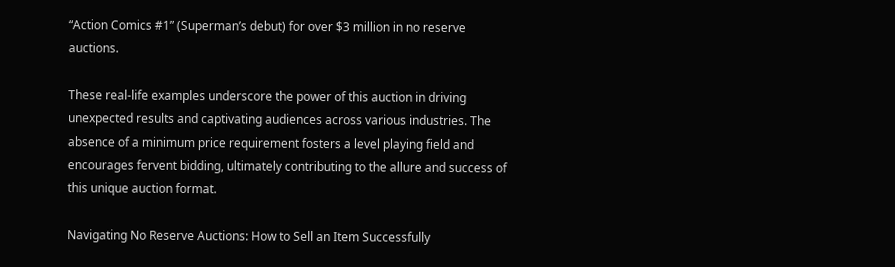“Action Comics #1” (Superman’s debut) for over $3 million in no reserve auctions.

These real-life examples underscore the power of this auction in driving unexpected results and captivating audiences across various industries. The absence of a minimum price requirement fosters a level playing field and encourages fervent bidding, ultimately contributing to the allure and success of this unique auction format.

Navigating No Reserve Auctions: How to Sell an Item Successfully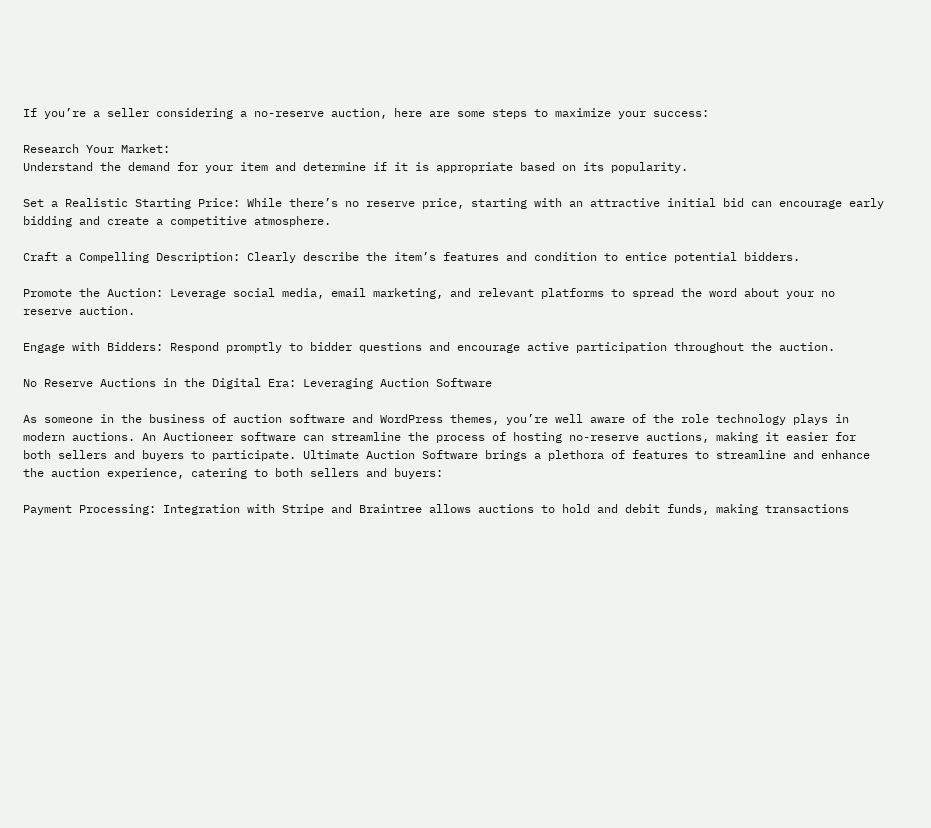If you’re a seller considering a no-reserve auction, here are some steps to maximize your success:

Research Your Market:
Understand the demand for your item and determine if it is appropriate based on its popularity.

Set a Realistic Starting Price: While there’s no reserve price, starting with an attractive initial bid can encourage early bidding and create a competitive atmosphere.

Craft a Compelling Description: Clearly describe the item’s features and condition to entice potential bidders.

Promote the Auction: Leverage social media, email marketing, and relevant platforms to spread the word about your no reserve auction.

Engage with Bidders: Respond promptly to bidder questions and encourage active participation throughout the auction.

No Reserve Auctions in the Digital Era: Leveraging Auction Software

As someone in the business of auction software and WordPress themes, you’re well aware of the role technology plays in modern auctions. An Auctioneer software can streamline the process of hosting no-reserve auctions, making it easier for both sellers and buyers to participate. Ultimate Auction Software brings a plethora of features to streamline and enhance the auction experience, catering to both sellers and buyers:

Payment Processing: Integration with Stripe and Braintree allows auctions to hold and debit funds, making transactions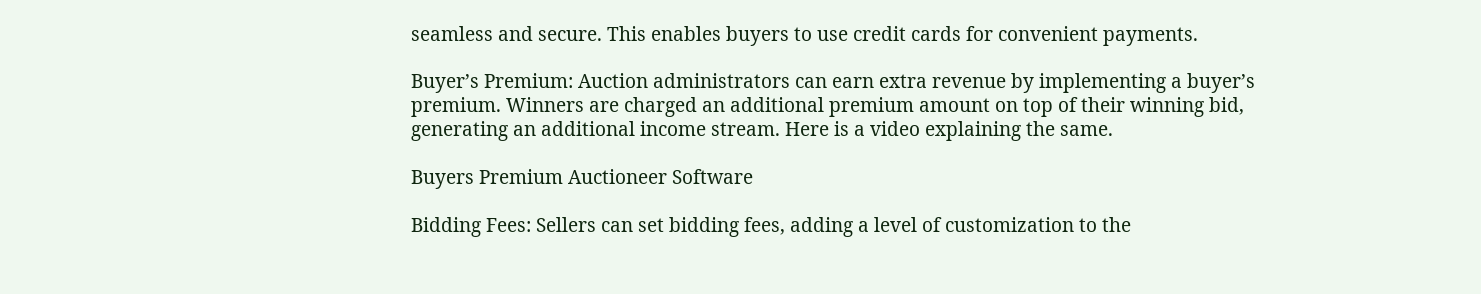seamless and secure. This enables buyers to use credit cards for convenient payments.

Buyer’s Premium: Auction administrators can earn extra revenue by implementing a buyer’s premium. Winners are charged an additional premium amount on top of their winning bid, generating an additional income stream. Here is a video explaining the same.

Buyers Premium Auctioneer Software

Bidding Fees: Sellers can set bidding fees, adding a level of customization to the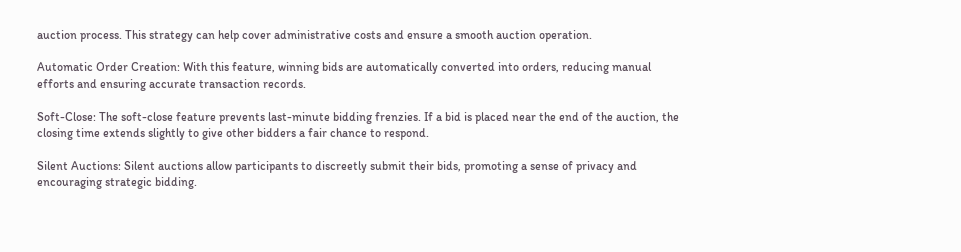auction process. This strategy can help cover administrative costs and ensure a smooth auction operation.

Automatic Order Creation: With this feature, winning bids are automatically converted into orders, reducing manual efforts and ensuring accurate transaction records.

Soft-Close: The soft-close feature prevents last-minute bidding frenzies. If a bid is placed near the end of the auction, the closing time extends slightly to give other bidders a fair chance to respond.

Silent Auctions: Silent auctions allow participants to discreetly submit their bids, promoting a sense of privacy and encouraging strategic bidding.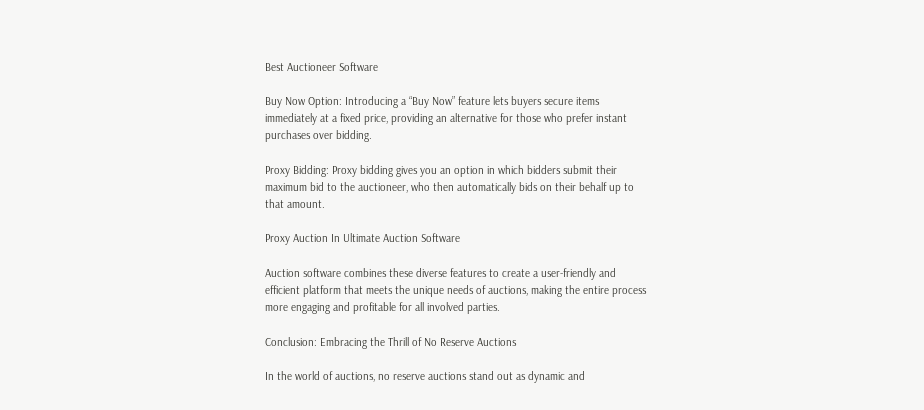Best Auctioneer Software

Buy Now Option: Introducing a “Buy Now” feature lets buyers secure items immediately at a fixed price, providing an alternative for those who prefer instant purchases over bidding.

Proxy Bidding: Proxy bidding gives you an option in which bidders submit their maximum bid to the auctioneer, who then automatically bids on their behalf up to that amount.

Proxy Auction In Ultimate Auction Software

Auction software combines these diverse features to create a user-friendly and efficient platform that meets the unique needs of auctions, making the entire process more engaging and profitable for all involved parties.

Conclusion: Embracing the Thrill of No Reserve Auctions

In the world of auctions, no reserve auctions stand out as dynamic and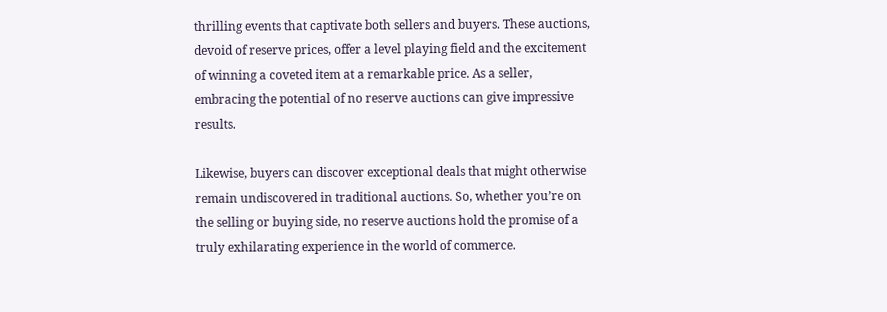thrilling events that captivate both sellers and buyers. These auctions, devoid of reserve prices, offer a level playing field and the excitement of winning a coveted item at a remarkable price. As a seller, embracing the potential of no reserve auctions can give impressive results.

Likewise, buyers can discover exceptional deals that might otherwise remain undiscovered in traditional auctions. So, whether you’re on the selling or buying side, no reserve auctions hold the promise of a truly exhilarating experience in the world of commerce.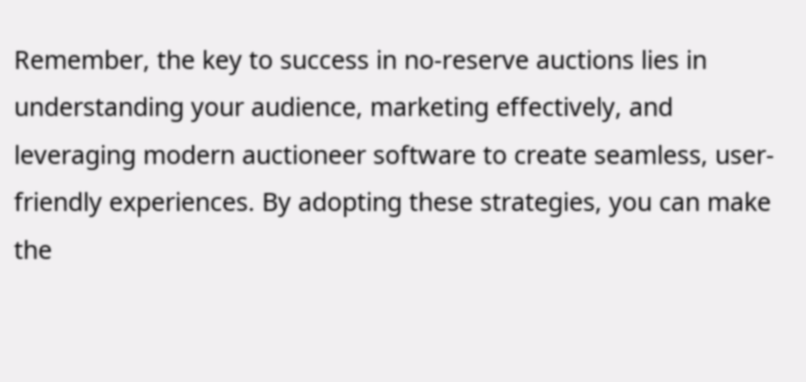Remember, the key to success in no-reserve auctions lies in understanding your audience, marketing effectively, and leveraging modern auctioneer software to create seamless, user-friendly experiences. By adopting these strategies, you can make the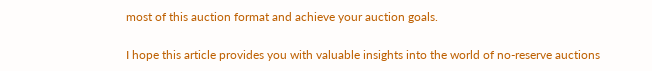most of this auction format and achieve your auction goals.

I hope this article provides you with valuable insights into the world of no-reserve auctions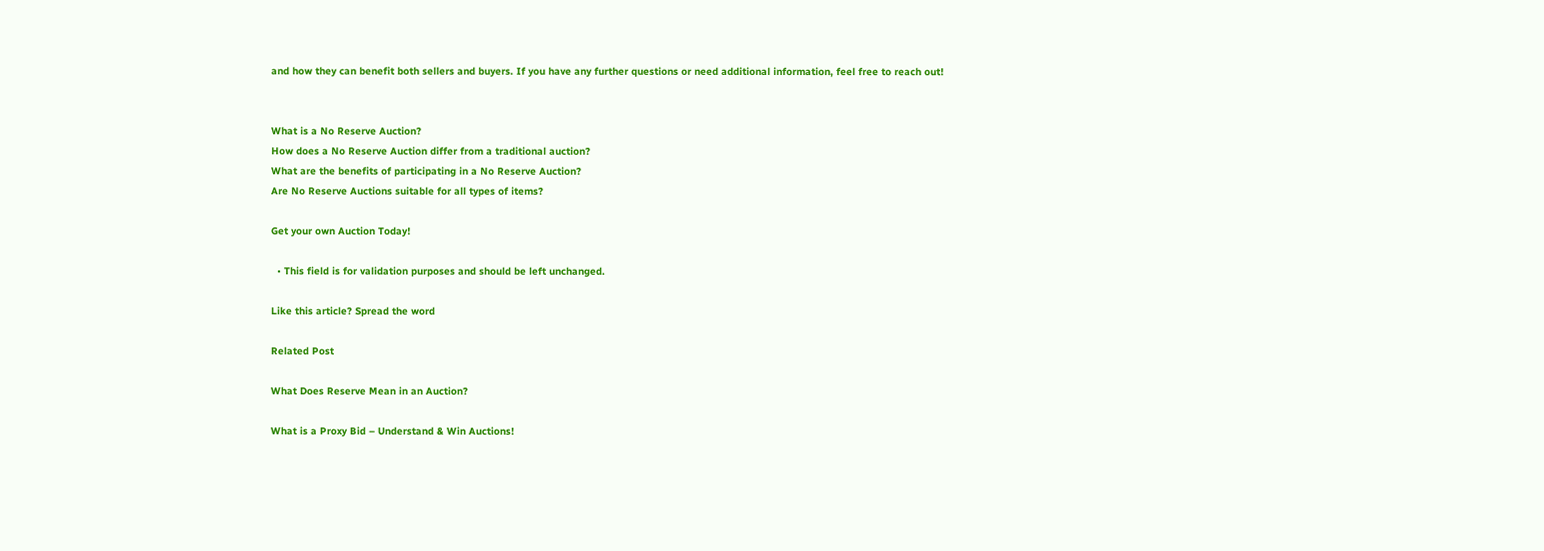and how they can benefit both sellers and buyers. If you have any further questions or need additional information, feel free to reach out!


What is a No Reserve Auction?
How does a No Reserve Auction differ from a traditional auction?
What are the benefits of participating in a No Reserve Auction?
Are No Reserve Auctions suitable for all types of items?

Get your own Auction Today!

  • This field is for validation purposes and should be left unchanged.

Like this article? Spread the word

Related Post

What Does Reserve Mean in an Auction?

What is a Proxy Bid – Understand & Win Auctions!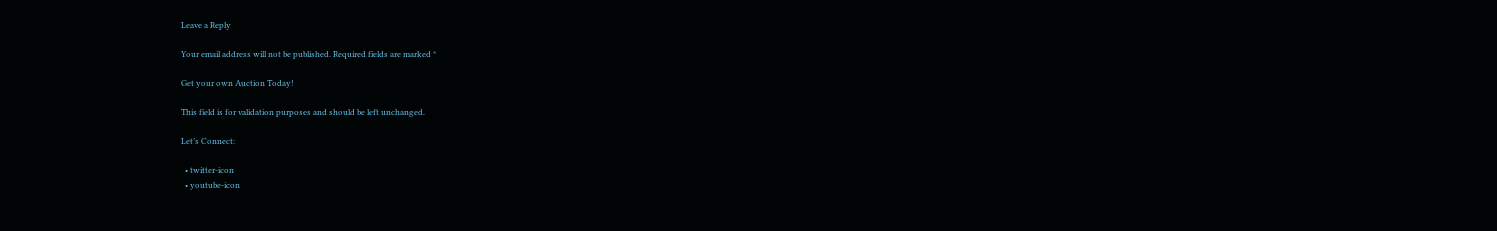Leave a Reply

Your email address will not be published. Required fields are marked *

Get your own Auction Today!

This field is for validation purposes and should be left unchanged.

Let’s Connect:

  • twitter-icon
  • youtube-icon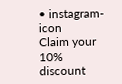• instagram-icon
Claim your 10% discount